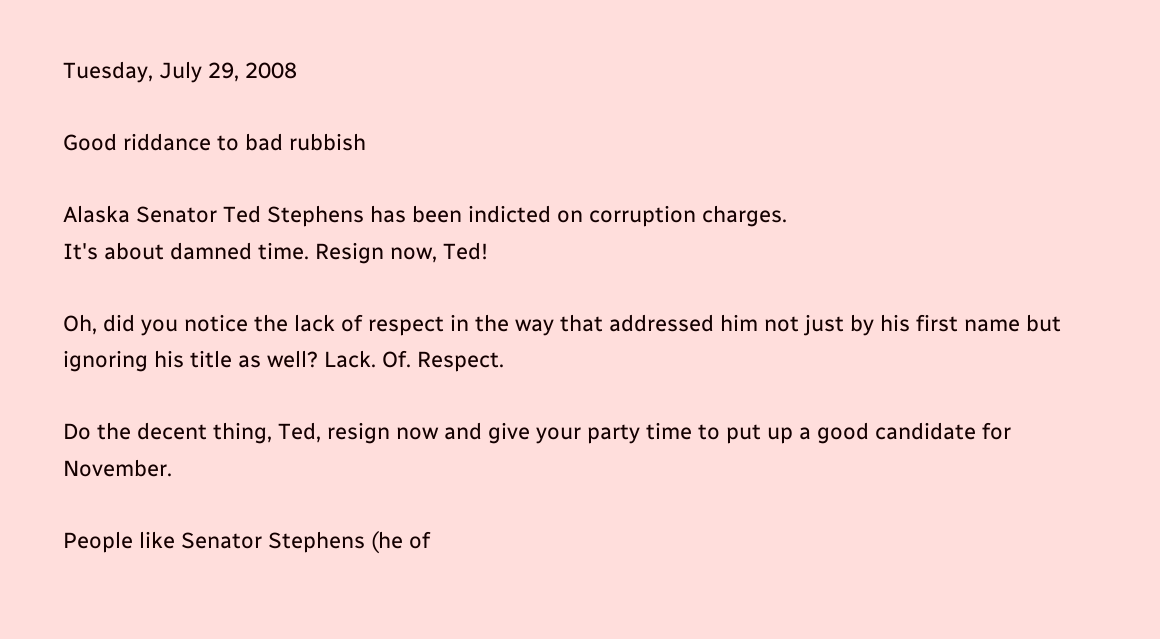Tuesday, July 29, 2008

Good riddance to bad rubbish

Alaska Senator Ted Stephens has been indicted on corruption charges.
It's about damned time. Resign now, Ted!

Oh, did you notice the lack of respect in the way that addressed him not just by his first name but ignoring his title as well? Lack. Of. Respect.

Do the decent thing, Ted, resign now and give your party time to put up a good candidate for November.

People like Senator Stephens (he of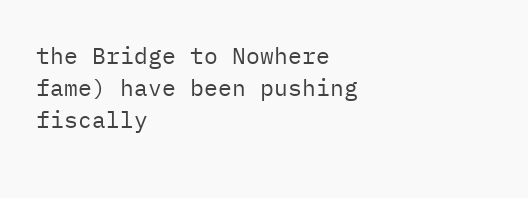the Bridge to Nowhere fame) have been pushing fiscally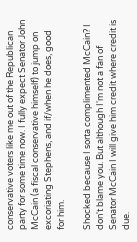conservative voters like me out of the Republican party for some time now. I fully expect Senator John McCain (a fiscal conservative himself) to jump on excoriating Stephens, and if/when he does, good for him.

Shocked because I sorta complimented McCain? I don't blame you. But although I'm not a fan of Senator McCain I will give him credit where credit is due.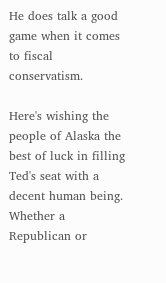He does talk a good game when it comes to fiscal conservatism.

Here's wishing the people of Alaska the best of luck in filling Ted's seat with a decent human being. Whether a Republican or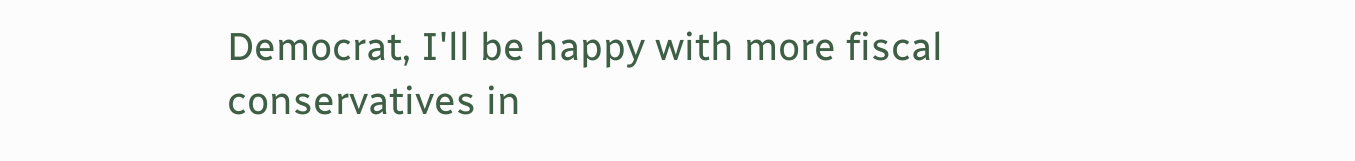Democrat, I'll be happy with more fiscal conservatives in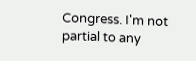Congress. I'm not partial to any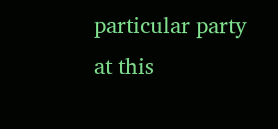particular party at this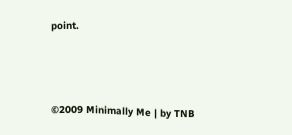point.



©2009 Minimally Me | by TNB